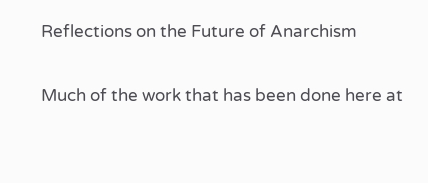Reflections on the Future of Anarchism

Much of the work that has been done here at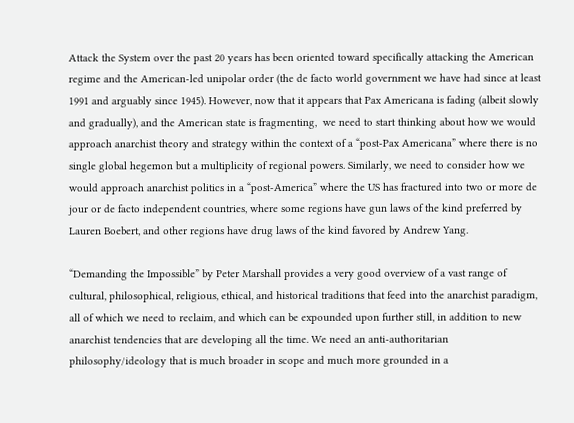Attack the System over the past 20 years has been oriented toward specifically attacking the American regime and the American-led unipolar order (the de facto world government we have had since at least 1991 and arguably since 1945). However, now that it appears that Pax Americana is fading (albeit slowly and gradually), and the American state is fragmenting,  we need to start thinking about how we would approach anarchist theory and strategy within the context of a “post-Pax Americana” where there is no single global hegemon but a multiplicity of regional powers. Similarly, we need to consider how we would approach anarchist politics in a “post-America” where the US has fractured into two or more de jour or de facto independent countries, where some regions have gun laws of the kind preferred by Lauren Boebert, and other regions have drug laws of the kind favored by Andrew Yang.

“Demanding the Impossible” by Peter Marshall provides a very good overview of a vast range of cultural, philosophical, religious, ethical, and historical traditions that feed into the anarchist paradigm, all of which we need to reclaim, and which can be expounded upon further still, in addition to new anarchist tendencies that are developing all the time. We need an anti-authoritarian philosophy/ideology that is much broader in scope and much more grounded in a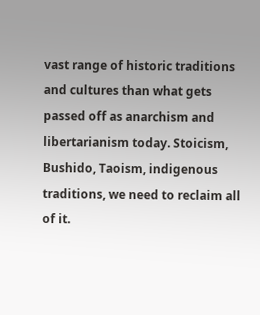vast range of historic traditions and cultures than what gets passed off as anarchism and libertarianism today. Stoicism, Bushido, Taoism, indigenous traditions, we need to reclaim all of it.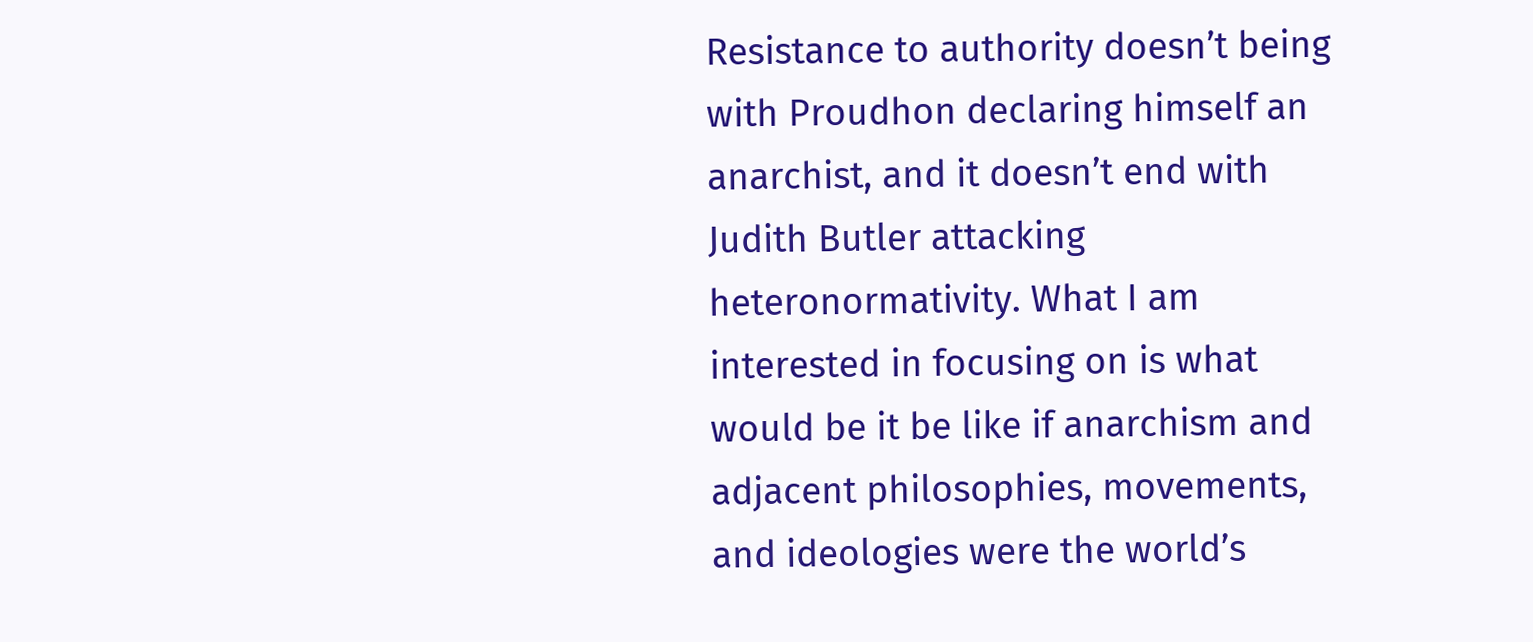Resistance to authority doesn’t being with Proudhon declaring himself an anarchist, and it doesn’t end with Judith Butler attacking heteronormativity. What I am interested in focusing on is what would be it be like if anarchism and adjacent philosophies, movements, and ideologies were the world’s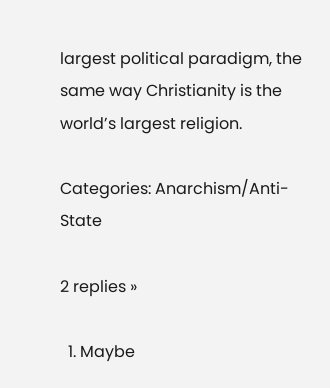largest political paradigm, the same way Christianity is the world’s largest religion.

Categories: Anarchism/Anti-State

2 replies »

  1. Maybe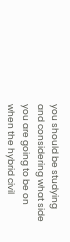you should be studying and considering what side you are going to be on when the hybrid civil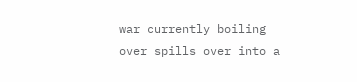war currently boiling over spills over into a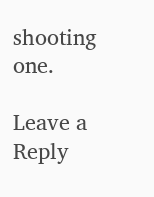shooting one.

Leave a Reply